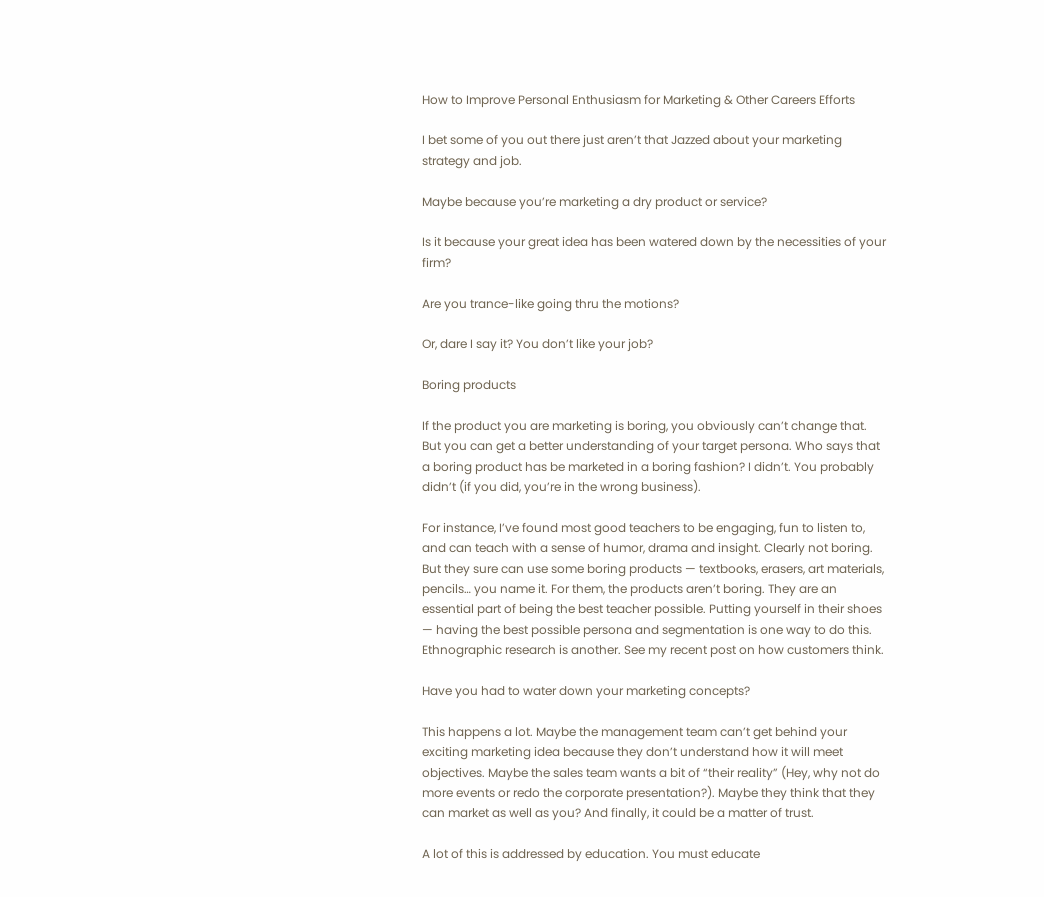How to Improve Personal Enthusiasm for Marketing & Other Careers Efforts

I bet some of you out there just aren’t that Jazzed about your marketing strategy and job.

Maybe because you’re marketing a dry product or service?

Is it because your great idea has been watered down by the necessities of your firm?

Are you trance-like going thru the motions?

Or, dare I say it? You don’t like your job?

Boring products

If the product you are marketing is boring, you obviously can’t change that. But you can get a better understanding of your target persona. Who says that a boring product has be marketed in a boring fashion? I didn’t. You probably didn’t (if you did, you’re in the wrong business).

For instance, I’ve found most good teachers to be engaging, fun to listen to, and can teach with a sense of humor, drama and insight. Clearly not boring. But they sure can use some boring products — textbooks, erasers, art materials, pencils… you name it. For them, the products aren’t boring. They are an essential part of being the best teacher possible. Putting yourself in their shoes — having the best possible persona and segmentation is one way to do this. Ethnographic research is another. See my recent post on how customers think.

Have you had to water down your marketing concepts?

This happens a lot. Maybe the management team can’t get behind your exciting marketing idea because they don’t understand how it will meet objectives. Maybe the sales team wants a bit of “their reality” (Hey, why not do more events or redo the corporate presentation?). Maybe they think that they can market as well as you? And finally, it could be a matter of trust.

A lot of this is addressed by education. You must educate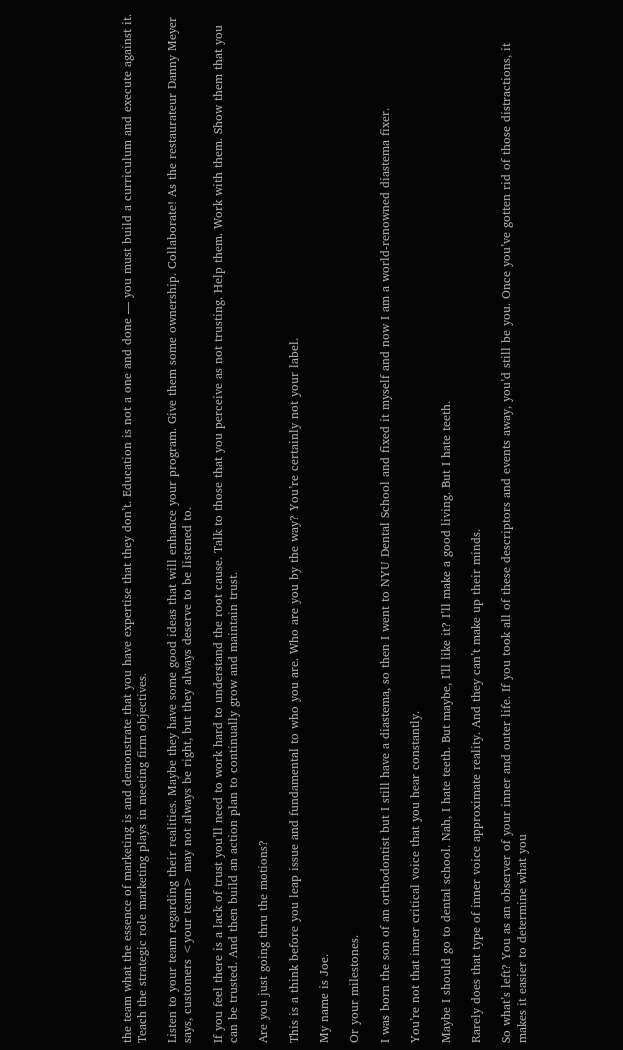the team what the essence of marketing is and demonstrate that you have expertise that they don’t. Education is not a one and done — you must build a curriculum and execute against it. Teach the strategic role marketing plays in meeting firm objectives.

Listen to your team regarding their realities. Maybe they have some good ideas that will enhance your program. Give them some ownership. Collaborate! As the restaurateur Danny Meyer says, customers <your team> may not always be right, but they always deserve to be listened to.

If you feel there is a lack of trust you’ll need to work hard to understand the root cause. Talk to those that you perceive as not trusting. Help them. Work with them. Show them that you can be trusted. And then build an action plan to continually grow and maintain trust.

Are you just going thru the motions?

This is a think before you leap issue and fundamental to who you are. Who are you by the way? You’re certainly not your label.

My name is Joe.

Or your milestones.

I was born the son of an orthodontist but I still have a diastema, so then I went to NYU Dental School and fixed it myself and now I am a world-renowned diastema fixer.

You’re not that inner critical voice that you hear constantly.

Maybe I should go to dental school. Nah, I hate teeth. But maybe, I’ll like it? I’ll make a good living. But I hate teeth.

Rarely does that type of inner voice approximate reality. And they can’t make up their minds.

So what’s left? You as an observer of your inner and outer life. If you took all of these descriptors and events away, you’d still be you. Once you’ve gotten rid of those distractions, it makes it easier to determine what you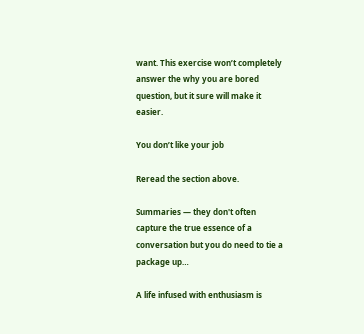want. This exercise won’t completely answer the why you are bored question, but it sure will make it easier.

You don’t like your job

Reread the section above.

Summaries — they don't often capture the true essence of a conversation but you do need to tie a package up…

A life infused with enthusiasm is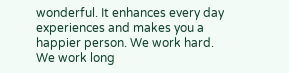wonderful. It enhances every day experiences and makes you a happier person. We work hard. We work long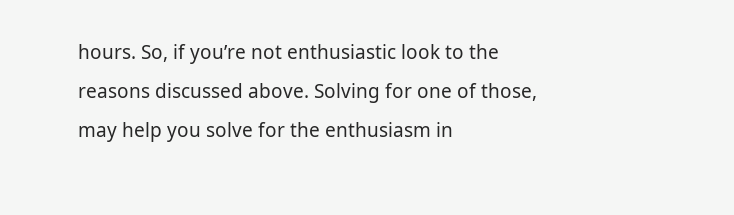hours. So, if you’re not enthusiastic look to the reasons discussed above. Solving for one of those, may help you solve for the enthusiasm in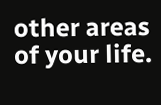other areas of your life.